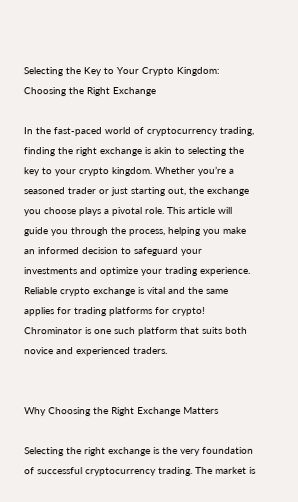Selecting the Key to Your Crypto Kingdom: Choosing the Right Exchange

In the fast-paced world of cryptocurrency trading, finding the right exchange is akin to selecting the key to your crypto kingdom. Whether you’re a seasoned trader or just starting out, the exchange you choose plays a pivotal role. This article will guide you through the process, helping you make an informed decision to safeguard your investments and optimize your trading experience. Reliable crypto exchange is vital and the same applies for trading platforms for crypto! Chrominator is one such platform that suits both novice and experienced traders.


Why Choosing the Right Exchange Matters

Selecting the right exchange is the very foundation of successful cryptocurrency trading. The market is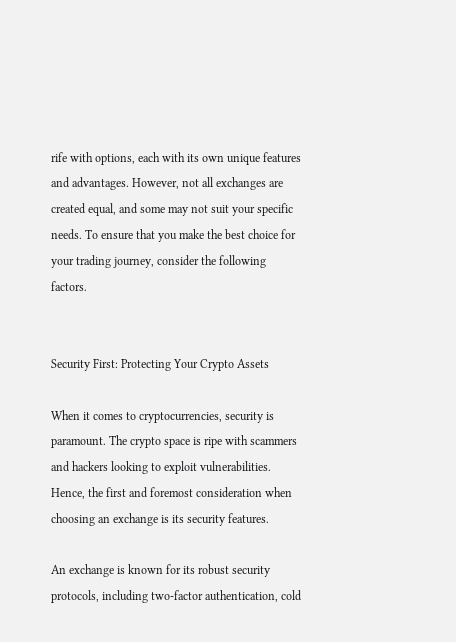rife with options, each with its own unique features and advantages. However, not all exchanges are created equal, and some may not suit your specific needs. To ensure that you make the best choice for your trading journey, consider the following factors.


Security First: Protecting Your Crypto Assets

When it comes to cryptocurrencies, security is paramount. The crypto space is ripe with scammers and hackers looking to exploit vulnerabilities. Hence, the first and foremost consideration when choosing an exchange is its security features.

An exchange is known for its robust security protocols, including two-factor authentication, cold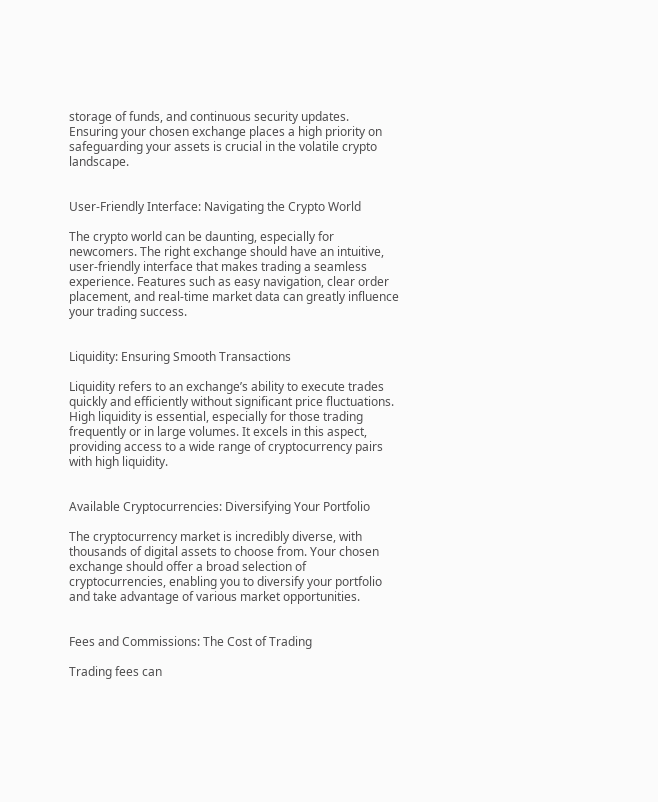storage of funds, and continuous security updates. Ensuring your chosen exchange places a high priority on safeguarding your assets is crucial in the volatile crypto landscape.


User-Friendly Interface: Navigating the Crypto World

The crypto world can be daunting, especially for newcomers. The right exchange should have an intuitive, user-friendly interface that makes trading a seamless experience. Features such as easy navigation, clear order placement, and real-time market data can greatly influence your trading success.


Liquidity: Ensuring Smooth Transactions

Liquidity refers to an exchange’s ability to execute trades quickly and efficiently without significant price fluctuations. High liquidity is essential, especially for those trading frequently or in large volumes. It excels in this aspect, providing access to a wide range of cryptocurrency pairs with high liquidity.


Available Cryptocurrencies: Diversifying Your Portfolio

The cryptocurrency market is incredibly diverse, with thousands of digital assets to choose from. Your chosen exchange should offer a broad selection of cryptocurrencies, enabling you to diversify your portfolio and take advantage of various market opportunities.


Fees and Commissions: The Cost of Trading

Trading fees can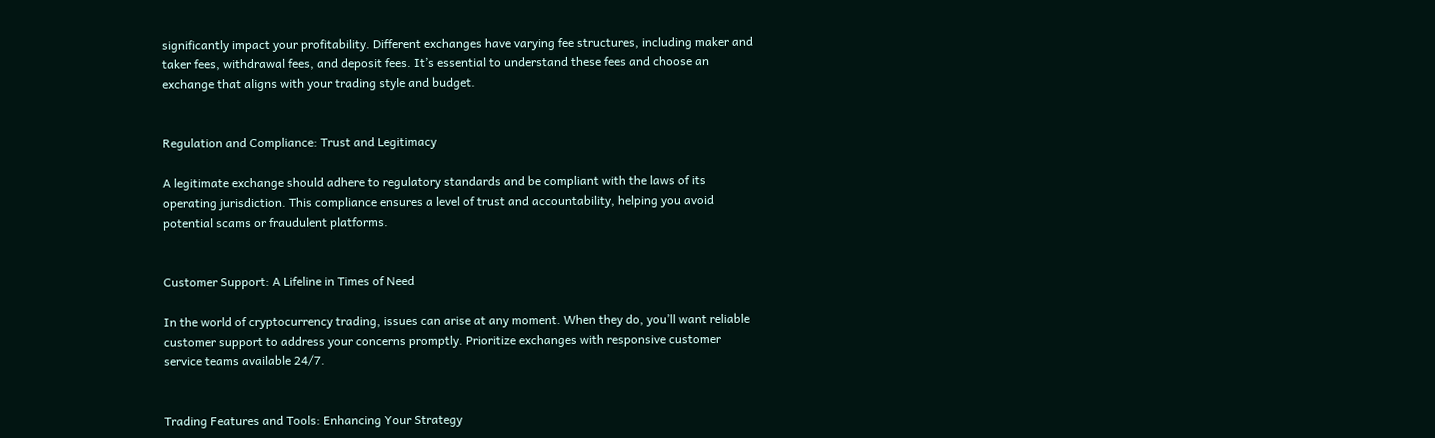significantly impact your profitability. Different exchanges have varying fee structures, including maker and taker fees, withdrawal fees, and deposit fees. It’s essential to understand these fees and choose an exchange that aligns with your trading style and budget.


Regulation and Compliance: Trust and Legitimacy

A legitimate exchange should adhere to regulatory standards and be compliant with the laws of its operating jurisdiction. This compliance ensures a level of trust and accountability, helping you avoid potential scams or fraudulent platforms.


Customer Support: A Lifeline in Times of Need

In the world of cryptocurrency trading, issues can arise at any moment. When they do, you’ll want reliable customer support to address your concerns promptly. Prioritize exchanges with responsive customer service teams available 24/7.


Trading Features and Tools: Enhancing Your Strategy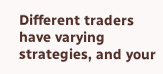Different traders have varying strategies, and your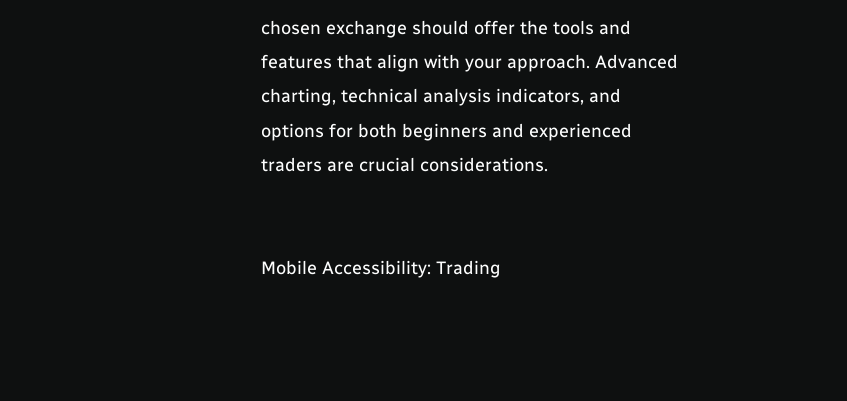chosen exchange should offer the tools and features that align with your approach. Advanced charting, technical analysis indicators, and options for both beginners and experienced traders are crucial considerations.


Mobile Accessibility: Trading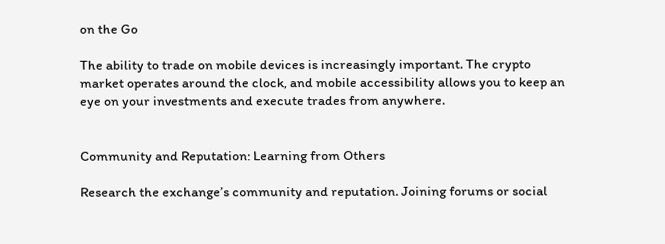on the Go

The ability to trade on mobile devices is increasingly important. The crypto market operates around the clock, and mobile accessibility allows you to keep an eye on your investments and execute trades from anywhere.


Community and Reputation: Learning from Others

Research the exchange’s community and reputation. Joining forums or social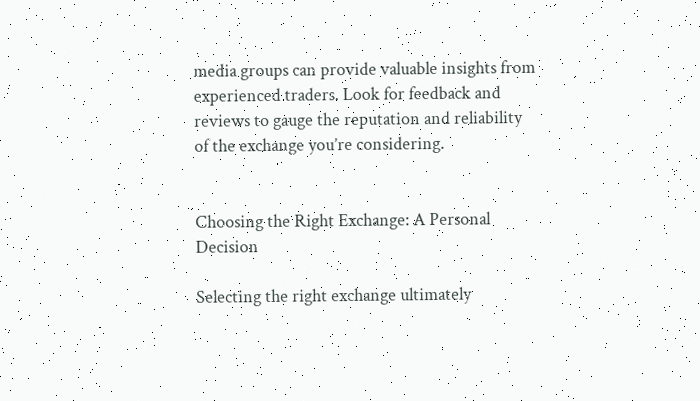media groups can provide valuable insights from experienced traders. Look for feedback and reviews to gauge the reputation and reliability of the exchange you’re considering.


Choosing the Right Exchange: A Personal Decision

Selecting the right exchange ultimately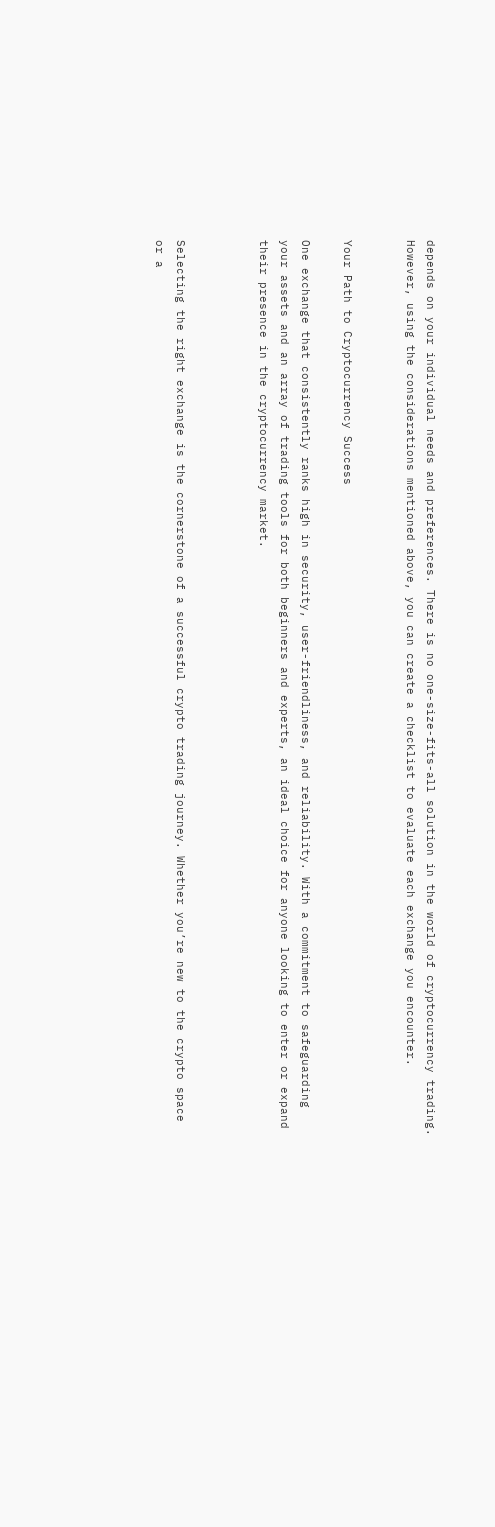depends on your individual needs and preferences. There is no one-size-fits-all solution in the world of cryptocurrency trading. However, using the considerations mentioned above, you can create a checklist to evaluate each exchange you encounter.


Your Path to Cryptocurrency Success

One exchange that consistently ranks high in security, user-friendliness, and reliability. With a commitment to safeguarding your assets and an array of trading tools for both beginners and experts, an ideal choice for anyone looking to enter or expand their presence in the cryptocurrency market.



Selecting the right exchange is the cornerstone of a successful crypto trading journey. Whether you’re new to the crypto space or a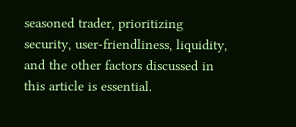seasoned trader, prioritizing security, user-friendliness, liquidity, and the other factors discussed in this article is essential.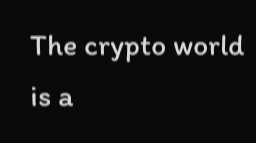The crypto world is a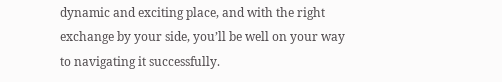dynamic and exciting place, and with the right exchange by your side, you’ll be well on your way to navigating it successfully.